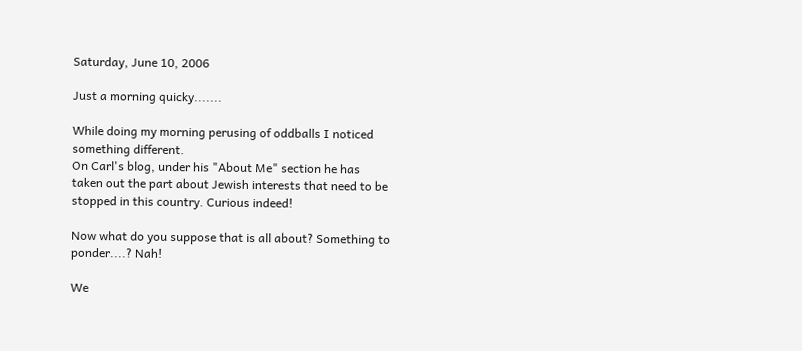Saturday, June 10, 2006

Just a morning quicky.......

While doing my morning perusing of oddballs I noticed something different.
On Carl's blog, under his "About Me" section he has taken out the part about Jewish interests that need to be stopped in this country. Curious indeed!

Now what do you suppose that is all about? Something to ponder....? Nah!

We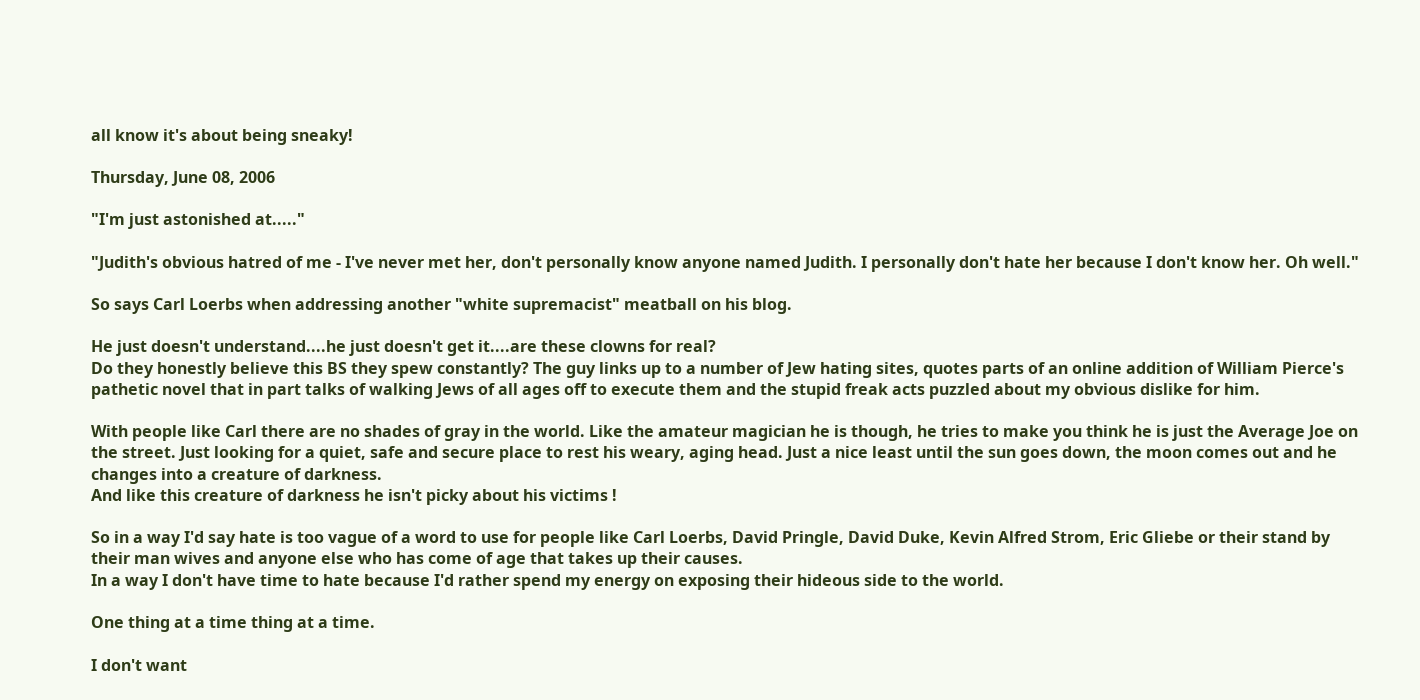all know it's about being sneaky!

Thursday, June 08, 2006

"I'm just astonished at....."

"Judith's obvious hatred of me - I've never met her, don't personally know anyone named Judith. I personally don't hate her because I don't know her. Oh well."

So says Carl Loerbs when addressing another "white supremacist" meatball on his blog.

He just doesn't understand....he just doesn't get it....are these clowns for real?
Do they honestly believe this BS they spew constantly? The guy links up to a number of Jew hating sites, quotes parts of an online addition of William Pierce's pathetic novel that in part talks of walking Jews of all ages off to execute them and the stupid freak acts puzzled about my obvious dislike for him.

With people like Carl there are no shades of gray in the world. Like the amateur magician he is though, he tries to make you think he is just the Average Joe on the street. Just looking for a quiet, safe and secure place to rest his weary, aging head. Just a nice least until the sun goes down, the moon comes out and he changes into a creature of darkness.
And like this creature of darkness he isn't picky about his victims !

So in a way I'd say hate is too vague of a word to use for people like Carl Loerbs, David Pringle, David Duke, Kevin Alfred Strom, Eric Gliebe or their stand by their man wives and anyone else who has come of age that takes up their causes.
In a way I don't have time to hate because I'd rather spend my energy on exposing their hideous side to the world.

One thing at a time thing at a time.

I don't want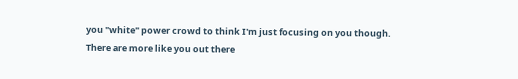you "white" power crowd to think I'm just focusing on you though.
There are more like you out there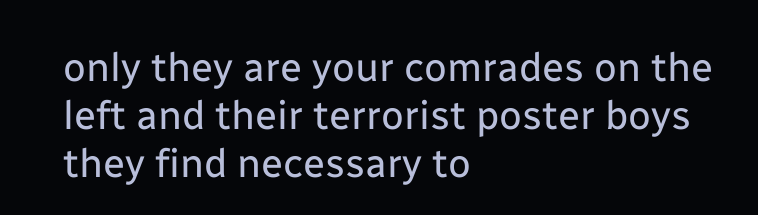only they are your comrades on the left and their terrorist poster boys they find necessary to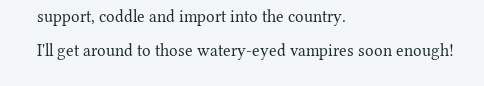support, coddle and import into the country.
I'll get around to those watery-eyed vampires soon enough!